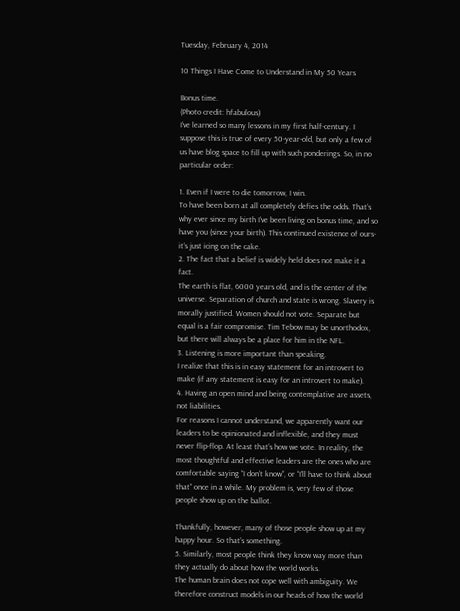Tuesday, February 4, 2014

10 Things I Have Come to Understand in My 50 Years

Bonus time.
(Photo credit: hfabulous)
I’ve learned so many lessons in my first half-century. I suppose this is true of every 50-year-old, but only a few of us have blog space to fill up with such ponderings. So, in no particular order:

1. Even if I were to die tomorrow, I win.
To have been born at all completely defies the odds. That’s why ever since my birth I’ve been living on bonus time, and so have you (since your birth). This continued existence of ours- it’s just icing on the cake.
2. The fact that a belief is widely held does not make it a fact.
The earth is flat, 6000 years old, and is the center of the universe. Separation of church and state is wrong. Slavery is morally justified. Women should not vote. Separate but equal is a fair compromise. Tim Tebow may be unorthodox, but there will always be a place for him in the NFL.
3. Listening is more important than speaking.
I realize that this is in easy statement for an introvert to make (if any statement is easy for an introvert to make).
4. Having an open mind and being contemplative are assets, not liabilities.
For reasons I cannot understand, we apparently want our leaders to be opinionated and inflexible, and they must never flip-flop. At least that’s how we vote. In reality, the most thoughtful and effective leaders are the ones who are comfortable saying “I don’t know”, or “I’ll have to think about that” once in a while. My problem is, very few of those people show up on the ballot.

Thankfully, however, many of those people show up at my happy hour. So that’s something.
5. Similarly, most people think they know way more than they actually do about how the world works.
The human brain does not cope well with ambiguity. We therefore construct models in our heads of how the world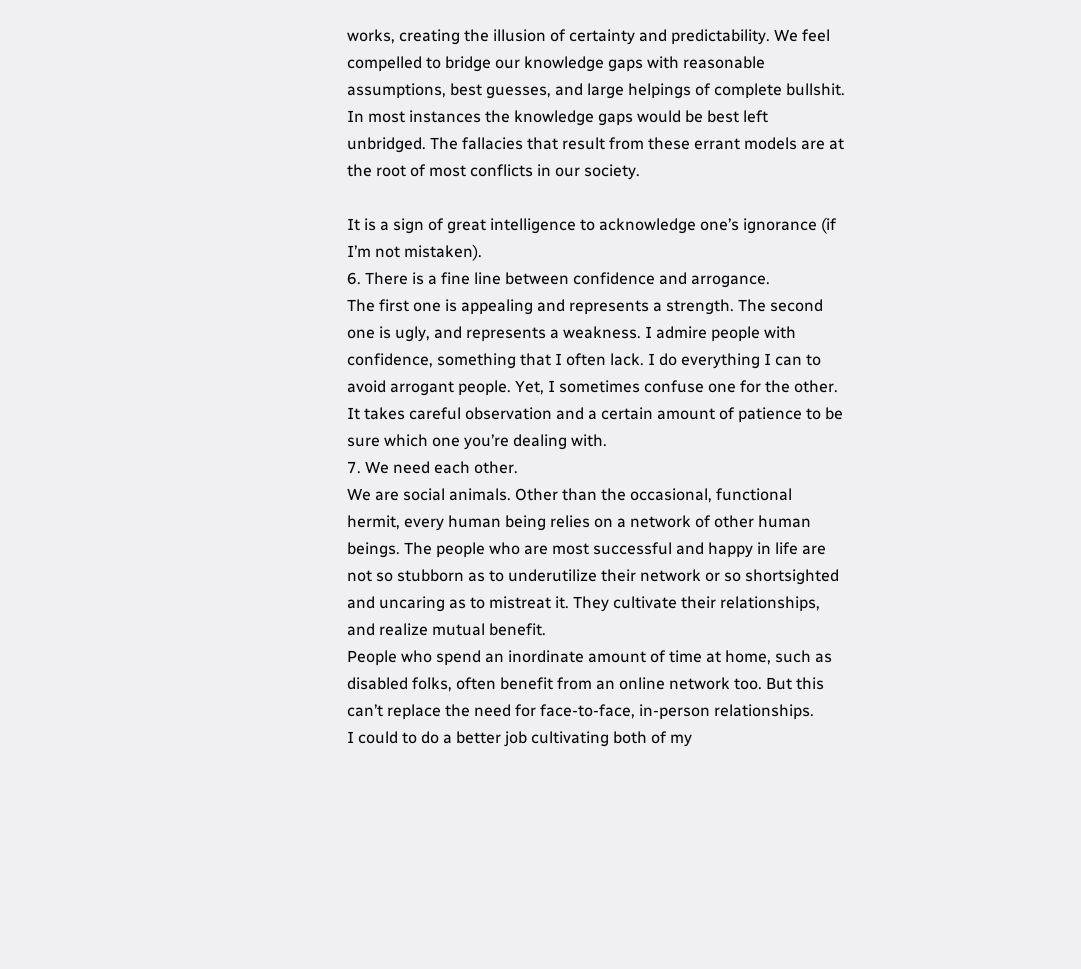works, creating the illusion of certainty and predictability. We feel compelled to bridge our knowledge gaps with reasonable assumptions, best guesses, and large helpings of complete bullshit. In most instances the knowledge gaps would be best left unbridged. The fallacies that result from these errant models are at the root of most conflicts in our society.

It is a sign of great intelligence to acknowledge one’s ignorance (if I’m not mistaken).
6. There is a fine line between confidence and arrogance.
The first one is appealing and represents a strength. The second one is ugly, and represents a weakness. I admire people with confidence, something that I often lack. I do everything I can to avoid arrogant people. Yet, I sometimes confuse one for the other. It takes careful observation and a certain amount of patience to be sure which one you’re dealing with.
7. We need each other.
We are social animals. Other than the occasional, functional hermit, every human being relies on a network of other human beings. The people who are most successful and happy in life are not so stubborn as to underutilize their network or so shortsighted and uncaring as to mistreat it. They cultivate their relationships, and realize mutual benefit.
People who spend an inordinate amount of time at home, such as disabled folks, often benefit from an online network too. But this can’t replace the need for face-to-face, in-person relationships.
I could to do a better job cultivating both of my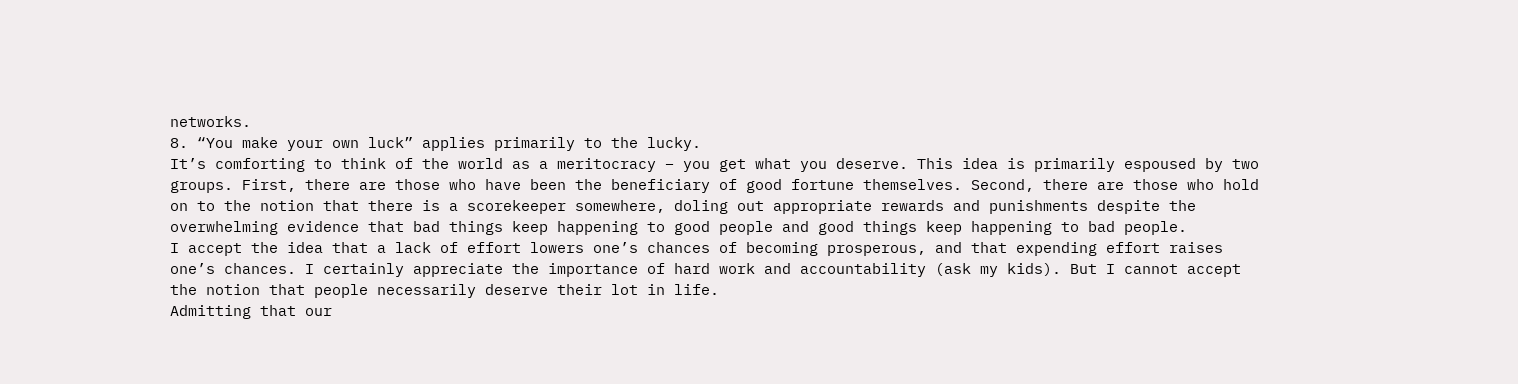networks.
8. “You make your own luck” applies primarily to the lucky.
It’s comforting to think of the world as a meritocracy – you get what you deserve. This idea is primarily espoused by two groups. First, there are those who have been the beneficiary of good fortune themselves. Second, there are those who hold on to the notion that there is a scorekeeper somewhere, doling out appropriate rewards and punishments despite the overwhelming evidence that bad things keep happening to good people and good things keep happening to bad people.
I accept the idea that a lack of effort lowers one’s chances of becoming prosperous, and that expending effort raises one’s chances. I certainly appreciate the importance of hard work and accountability (ask my kids). But I cannot accept the notion that people necessarily deserve their lot in life.
Admitting that our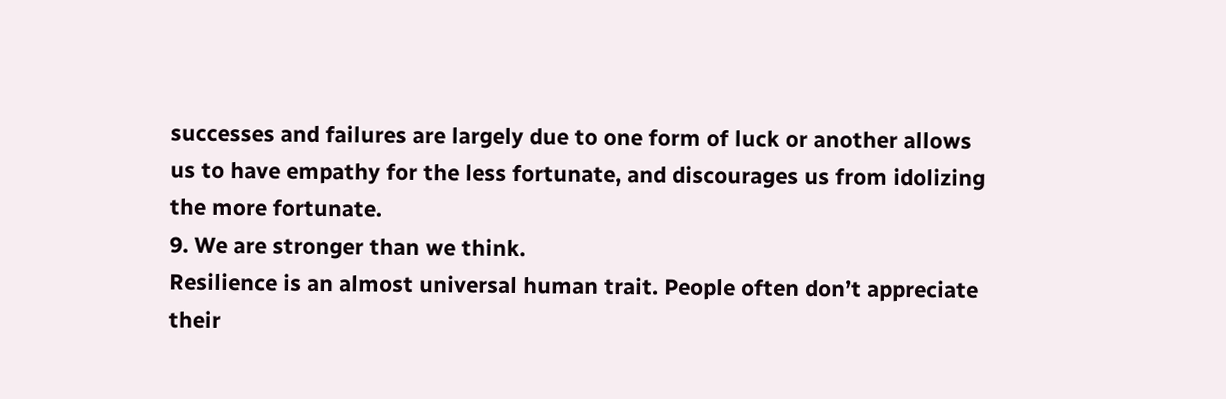successes and failures are largely due to one form of luck or another allows us to have empathy for the less fortunate, and discourages us from idolizing the more fortunate.
9. We are stronger than we think.
Resilience is an almost universal human trait. People often don’t appreciate their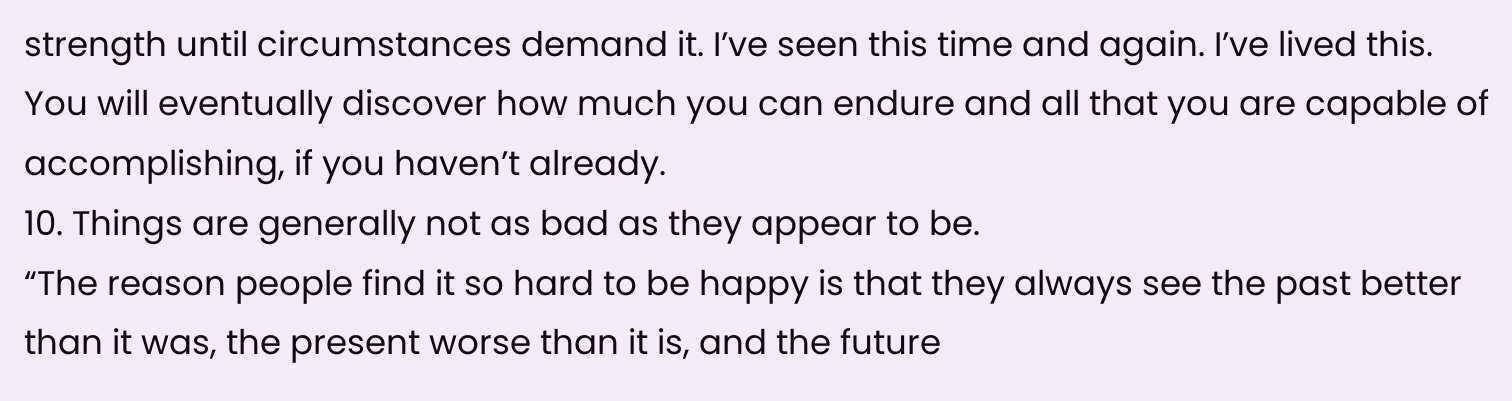strength until circumstances demand it. I’ve seen this time and again. I’ve lived this.
You will eventually discover how much you can endure and all that you are capable of accomplishing, if you haven’t already.
10. Things are generally not as bad as they appear to be.
“The reason people find it so hard to be happy is that they always see the past better than it was, the present worse than it is, and the future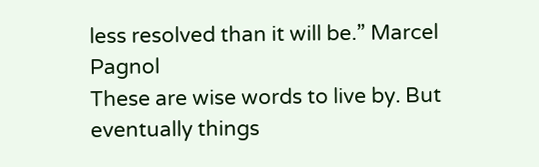less resolved than it will be.” Marcel Pagnol
These are wise words to live by. But eventually things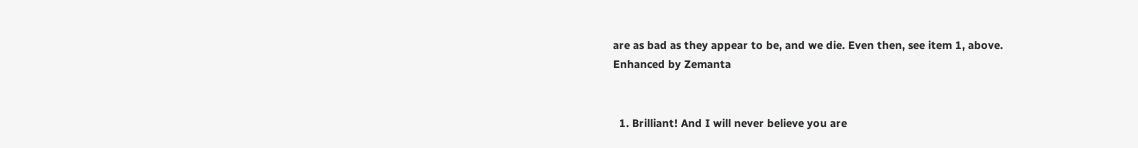are as bad as they appear to be, and we die. Even then, see item 1, above.
Enhanced by Zemanta


  1. Brilliant! And I will never believe you are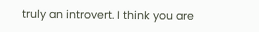truly an introvert. I think you are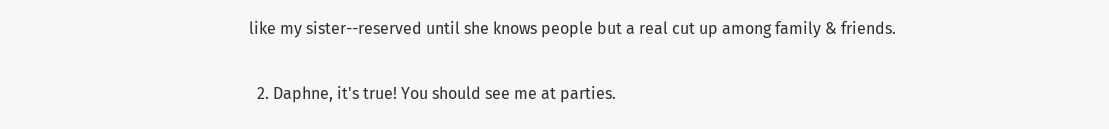like my sister--reserved until she knows people but a real cut up among family & friends.

  2. Daphne, it's true! You should see me at parties.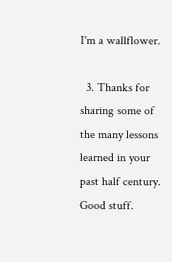I'm a wallflower.

  3. Thanks for sharing some of the many lessons learned in your past half century. Good stuff.